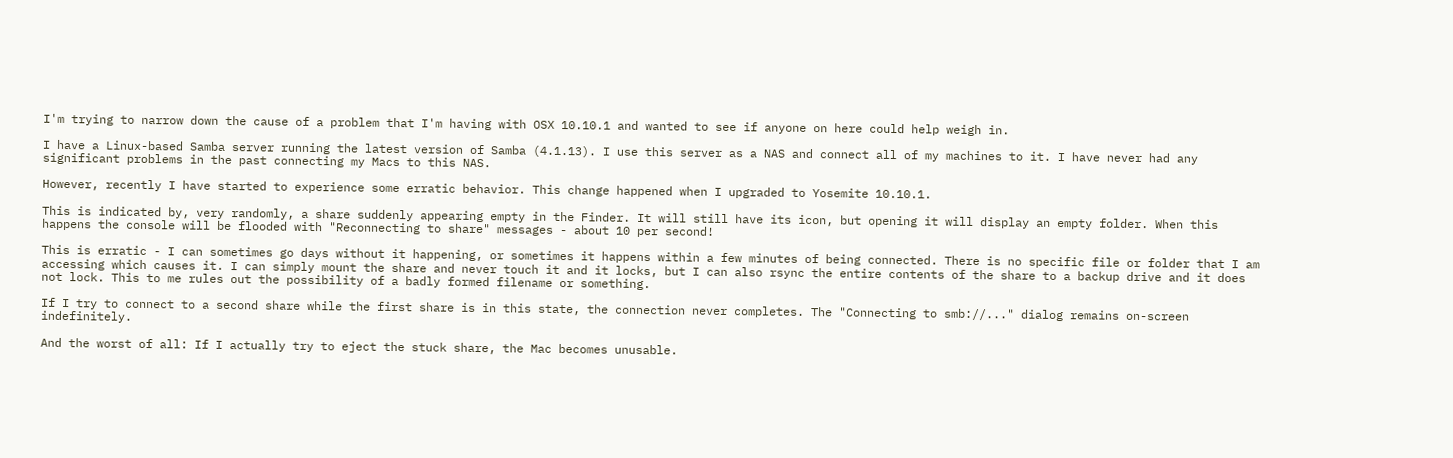I'm trying to narrow down the cause of a problem that I'm having with OSX 10.10.1 and wanted to see if anyone on here could help weigh in.

I have a Linux-based Samba server running the latest version of Samba (4.1.13). I use this server as a NAS and connect all of my machines to it. I have never had any significant problems in the past connecting my Macs to this NAS.

However, recently I have started to experience some erratic behavior. This change happened when I upgraded to Yosemite 10.10.1.

This is indicated by, very randomly, a share suddenly appearing empty in the Finder. It will still have its icon, but opening it will display an empty folder. When this happens the console will be flooded with "Reconnecting to share" messages - about 10 per second!

This is erratic - I can sometimes go days without it happening, or sometimes it happens within a few minutes of being connected. There is no specific file or folder that I am accessing which causes it. I can simply mount the share and never touch it and it locks, but I can also rsync the entire contents of the share to a backup drive and it does not lock. This to me rules out the possibility of a badly formed filename or something.

If I try to connect to a second share while the first share is in this state, the connection never completes. The "Connecting to smb://..." dialog remains on-screen indefinitely.

And the worst of all: If I actually try to eject the stuck share, the Mac becomes unusable.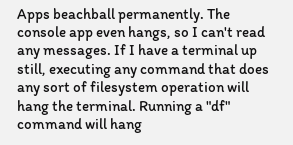Apps beachball permanently. The console app even hangs, so I can't read any messages. If I have a terminal up still, executing any command that does any sort of filesystem operation will hang the terminal. Running a "df" command will hang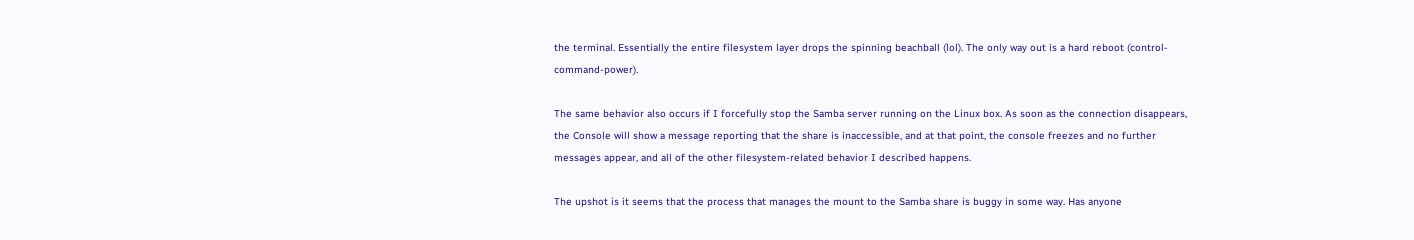the terminal. Essentially the entire filesystem layer drops the spinning beachball (lol). The only way out is a hard reboot (control-command-power).

The same behavior also occurs if I forcefully stop the Samba server running on the Linux box. As soon as the connection disappears, the Console will show a message reporting that the share is inaccessible, and at that point, the console freezes and no further messages appear, and all of the other filesystem-related behavior I described happens.

The upshot is it seems that the process that manages the mount to the Samba share is buggy in some way. Has anyone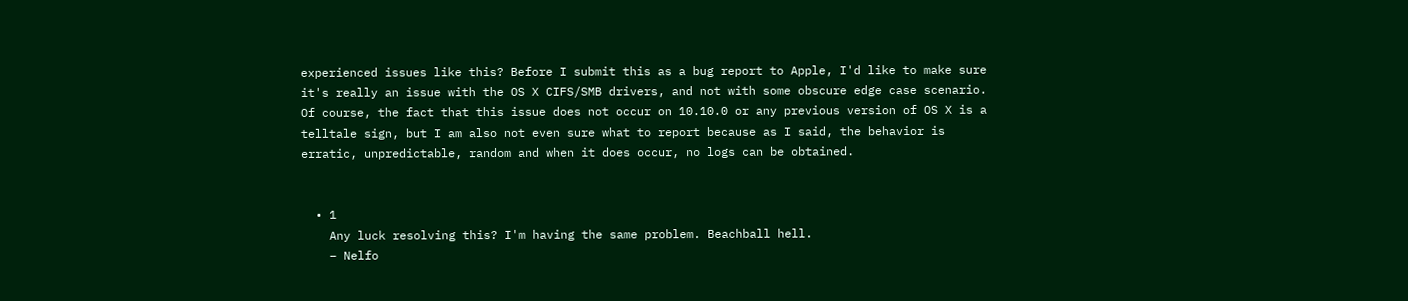experienced issues like this? Before I submit this as a bug report to Apple, I'd like to make sure it's really an issue with the OS X CIFS/SMB drivers, and not with some obscure edge case scenario. Of course, the fact that this issue does not occur on 10.10.0 or any previous version of OS X is a telltale sign, but I am also not even sure what to report because as I said, the behavior is erratic, unpredictable, random and when it does occur, no logs can be obtained.


  • 1
    Any luck resolving this? I'm having the same problem. Beachball hell.
    – Nelfo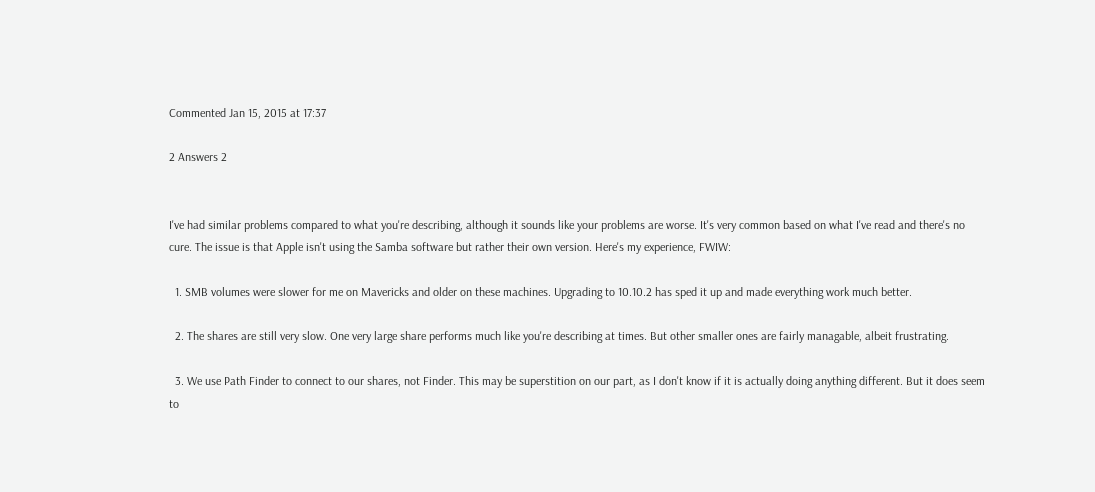Commented Jan 15, 2015 at 17:37

2 Answers 2


I've had similar problems compared to what you're describing, although it sounds like your problems are worse. It's very common based on what I've read and there's no cure. The issue is that Apple isn't using the Samba software but rather their own version. Here's my experience, FWIW:

  1. SMB volumes were slower for me on Mavericks and older on these machines. Upgrading to 10.10.2 has sped it up and made everything work much better.

  2. The shares are still very slow. One very large share performs much like you're describing at times. But other smaller ones are fairly managable, albeit frustrating.

  3. We use Path Finder to connect to our shares, not Finder. This may be superstition on our part, as I don't know if it is actually doing anything different. But it does seem to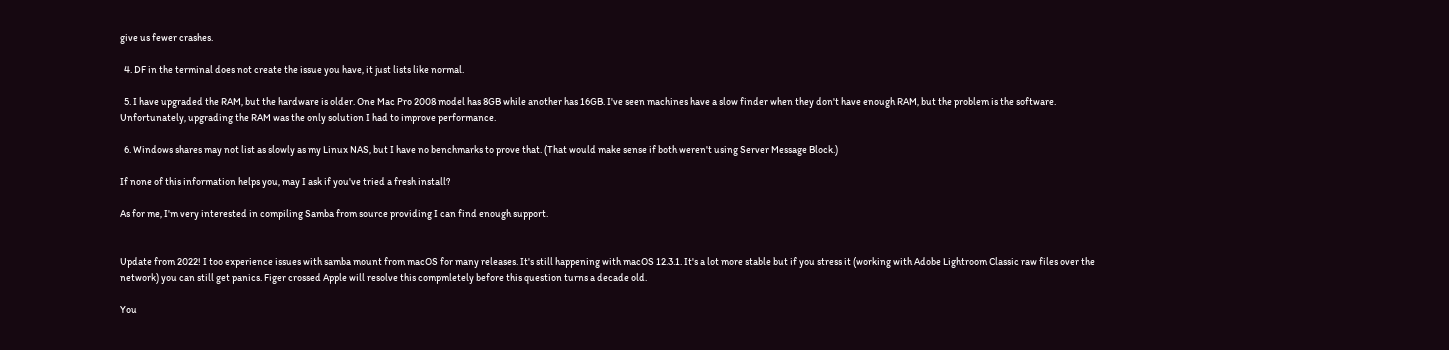give us fewer crashes.

  4. DF in the terminal does not create the issue you have, it just lists like normal.

  5. I have upgraded the RAM, but the hardware is older. One Mac Pro 2008 model has 8GB while another has 16GB. I've seen machines have a slow finder when they don't have enough RAM, but the problem is the software. Unfortunately, upgrading the RAM was the only solution I had to improve performance.

  6. Windows shares may not list as slowly as my Linux NAS, but I have no benchmarks to prove that. (That would make sense if both weren't using Server Message Block.)

If none of this information helps you, may I ask if you've tried a fresh install?

As for me, I'm very interested in compiling Samba from source providing I can find enough support.


Update from 2022! I too experience issues with samba mount from macOS for many releases. It's still happening with macOS 12.3.1. It's a lot more stable but if you stress it (working with Adobe Lightroom Classic raw files over the network) you can still get panics. Figer crossed Apple will resolve this compmletely before this question turns a decade old.

You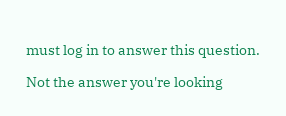must log in to answer this question.

Not the answer you're looking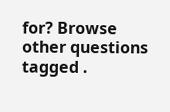for? Browse other questions tagged .